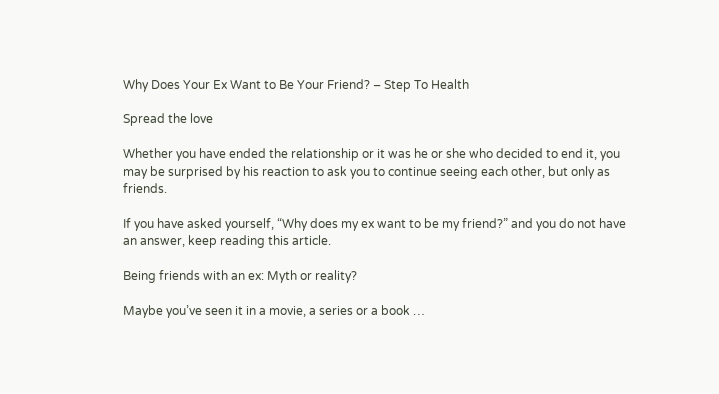Why Does Your Ex Want to Be Your Friend? – Step To Health

Spread the love

Whether you have ended the relationship or it was he or she who decided to end it, you may be surprised by his reaction to ask you to continue seeing each other, but only as friends.

If you have asked yourself, “Why does my ex want to be my friend?” and you do not have an answer, keep reading this article.

Being friends with an ex: Myth or reality?

Maybe you’ve seen it in a movie, a series or a book …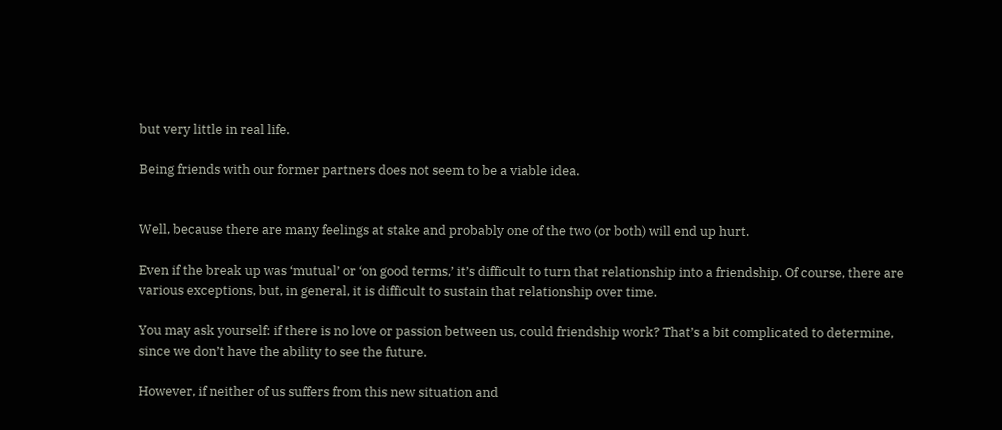but very little in real life.

Being friends with our former partners does not seem to be a viable idea.


Well, because there are many feelings at stake and probably one of the two (or both) will end up hurt.

Even if the break up was ‘mutual’ or ‘on good terms,’ it’s difficult to turn that relationship into a friendship. Of course, there are various exceptions, but, in general, it is difficult to sustain that relationship over time.

You may ask yourself: if there is no love or passion between us, could friendship work? That’s a bit complicated to determine, since we don’t have the ability to see the future.

However, if neither of us suffers from this new situation and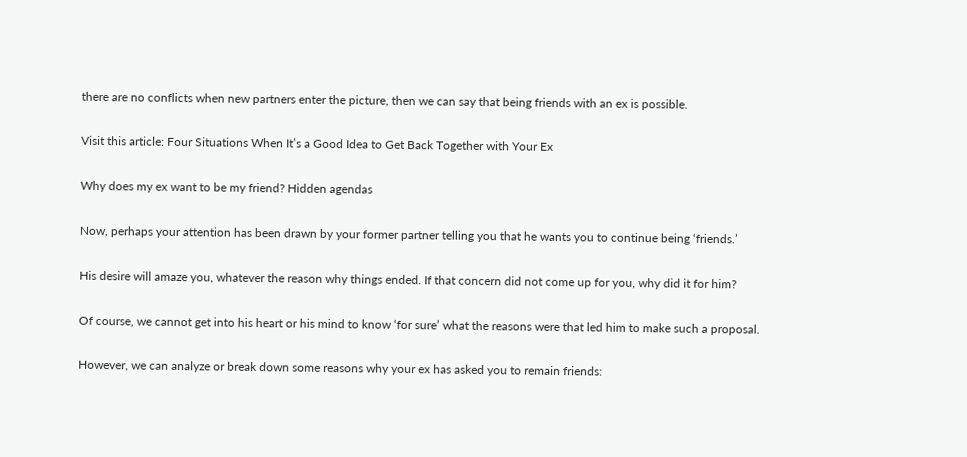there are no conflicts when new partners enter the picture, then we can say that being friends with an ex is possible.

Visit this article: Four Situations When It’s a Good Idea to Get Back Together with Your Ex

Why does my ex want to be my friend? Hidden agendas

Now, perhaps your attention has been drawn by your former partner telling you that he wants you to continue being ‘friends.’

His desire will amaze you, whatever the reason why things ended. If that concern did not come up for you, why did it for him?

Of course, we cannot get into his heart or his mind to know ‘for sure’ what the reasons were that led him to make such a proposal.

However, we can analyze or break down some reasons why your ex has asked you to remain friends: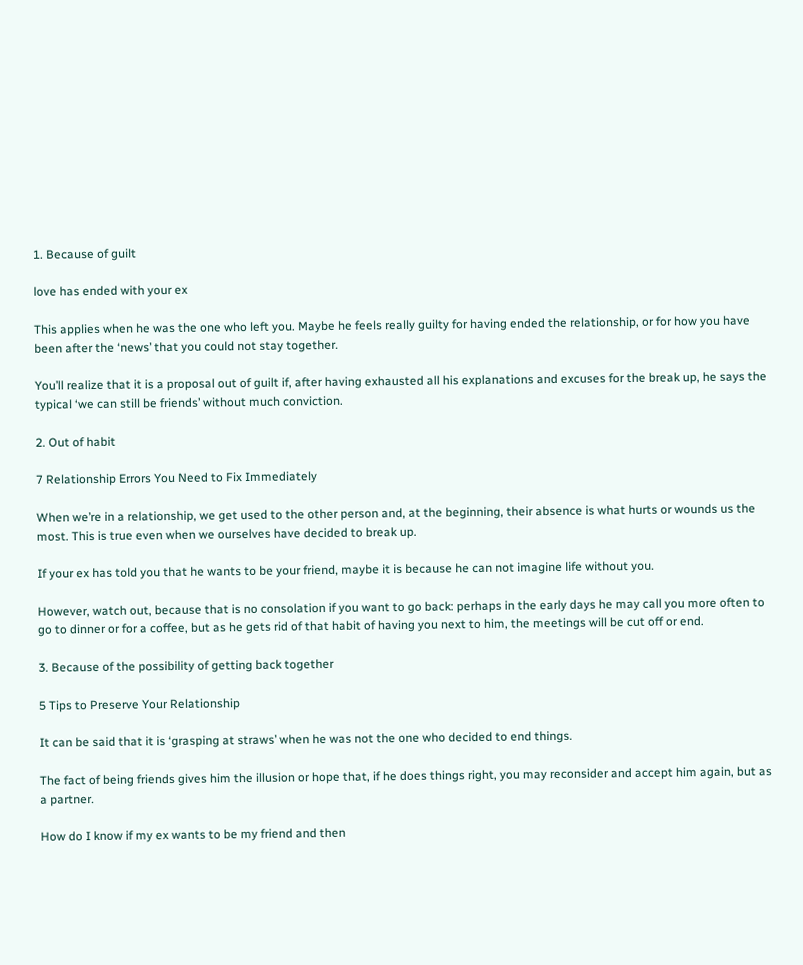1. Because of guilt

love has ended with your ex

This applies when he was the one who left you. Maybe he feels really guilty for having ended the relationship, or for how you have been after the ‘news’ that you could not stay together.

You’ll realize that it is a proposal out of guilt if, after having exhausted all his explanations and excuses for the break up, he says the typical ‘we can still be friends’ without much conviction.

2. Out of habit

7 Relationship Errors You Need to Fix Immediately

When we’re in a relationship, we get used to the other person and, at the beginning, their absence is what hurts or wounds us the most. This is true even when we ourselves have decided to break up.

If your ex has told you that he wants to be your friend, maybe it is because he can not imagine life without you.

However, watch out, because that is no consolation if you want to go back: perhaps in the early days he may call you more often to go to dinner or for a coffee, but as he gets rid of that habit of having you next to him, the meetings will be cut off or end.

3. Because of the possibility of getting back together

5 Tips to Preserve Your Relationship

It can be said that it is ‘grasping at straws’ when he was not the one who decided to end things.

The fact of being friends gives him the illusion or hope that, if he does things right, you may reconsider and accept him again, but as a partner.

How do I know if my ex wants to be my friend and then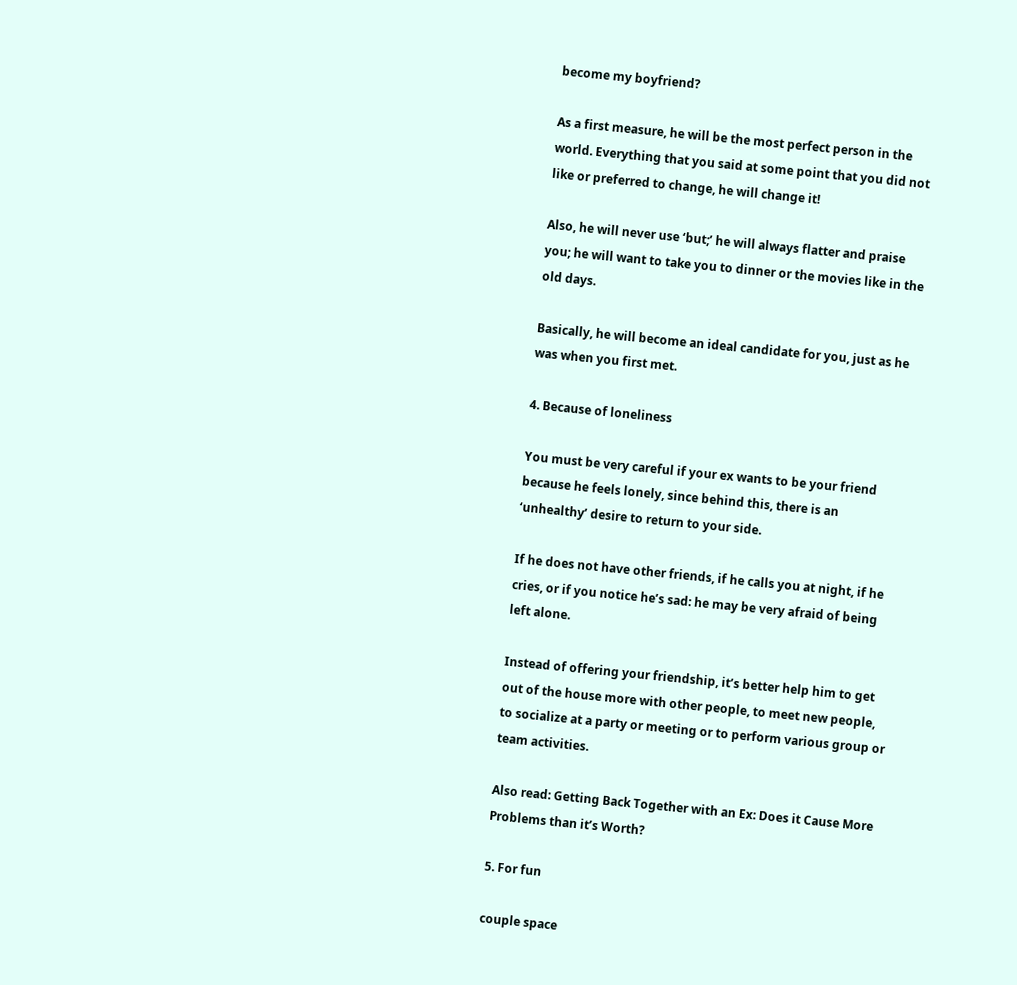become my boyfriend?

As a first measure, he will be the most perfect person in the world. Everything that you said at some point that you did not like or preferred to change, he will change it!

Also, he will never use ‘but;’ he will always flatter and praise you; he will want to take you to dinner or the movies like in the old days.

Basically, he will become an ideal candidate for you, just as he was when you first met.

4. Because of loneliness

You must be very careful if your ex wants to be your friend because he feels lonely, since behind this, there is an ‘unhealthy’ desire to return to your side.

If he does not have other friends, if he calls you at night, if he cries, or if you notice he’s sad: he may be very afraid of being left alone.

Instead of offering your friendship, it’s better help him to get out of the house more with other people, to meet new people, to socialize at a party or meeting or to perform various group or team activities.

Also read: Getting Back Together with an Ex: Does it Cause More Problems than it’s Worth?

5. For fun

couple space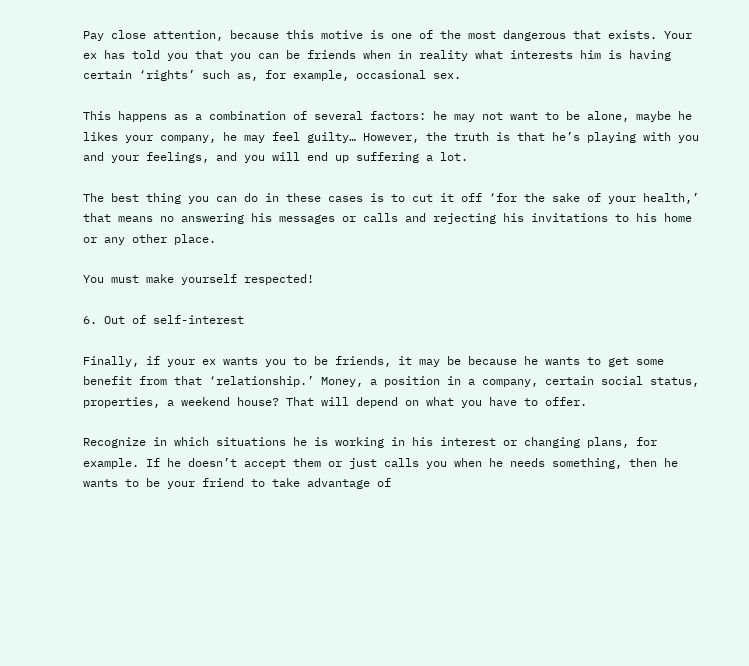Pay close attention, because this motive is one of the most dangerous that exists. Your ex has told you that you can be friends when in reality what interests him is having certain ‘rights’ such as, for example, occasional sex.

This happens as a combination of several factors: he may not want to be alone, maybe he likes your company, he may feel guilty… However, the truth is that he’s playing with you and your feelings, and you will end up suffering a lot.

The best thing you can do in these cases is to cut it off ‘for the sake of your health,’ that means no answering his messages or calls and rejecting his invitations to his home or any other place.

You must make yourself respected!

6. Out of self-interest

Finally, if your ex wants you to be friends, it may be because he wants to get some benefit from that ‘relationship.’ Money, a position in a company, certain social status, properties, a weekend house? That will depend on what you have to offer.

Recognize in which situations he is working in his interest or changing plans, for example. If he doesn’t accept them or just calls you when he needs something, then he wants to be your friend to take advantage of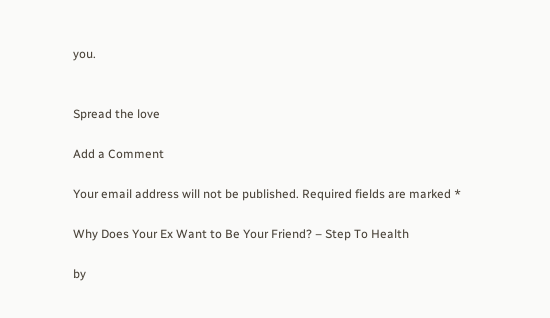you.


Spread the love

Add a Comment

Your email address will not be published. Required fields are marked *

Why Does Your Ex Want to Be Your Friend? – Step To Health

by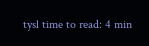tysl time to read: 4 min